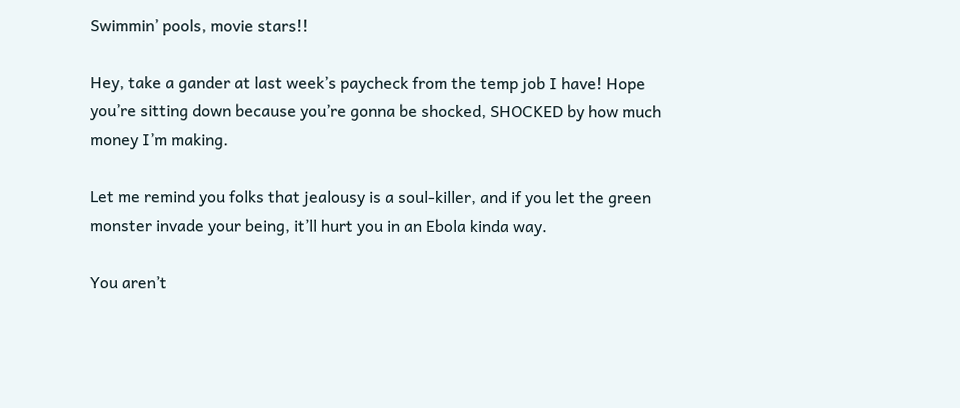Swimmin’ pools, movie stars!!

Hey, take a gander at last week’s paycheck from the temp job I have! Hope you’re sitting down because you’re gonna be shocked, SHOCKED by how much money I’m making.

Let me remind you folks that jealousy is a soul-killer, and if you let the green monster invade your being, it’ll hurt you in an Ebola kinda way.

You aren’t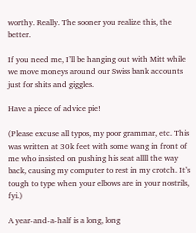worthy. Really. The sooner you realize this, the better.

If you need me, I’ll be hanging out with Mitt while we move moneys around our Swiss bank accounts just for shits and giggles.

Have a piece of advice pie!

(Please excuse all typos, my poor grammar, etc. This was written at 30k feet with some wang in front of me who insisted on pushing his seat allll the way back, causing my computer to rest in my crotch. It’s tough to type when your elbows are in your nostrils, fyi.)

A year-and-a-half is a long, long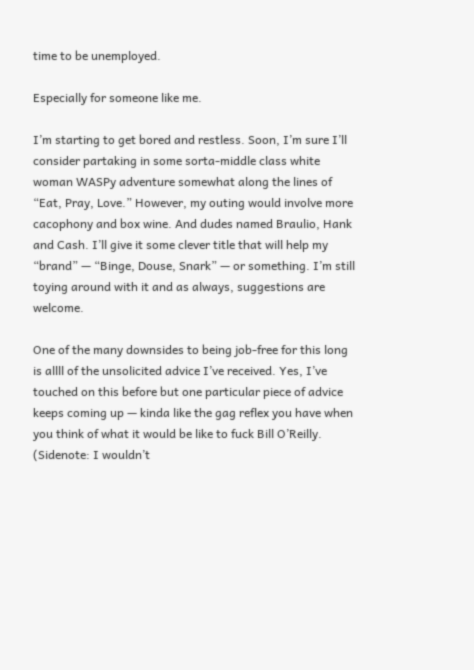time to be unemployed.

Especially for someone like me.

I’m starting to get bored and restless. Soon, I’m sure I’ll consider partaking in some sorta-middle class white woman WASPy adventure somewhat along the lines of “Eat, Pray, Love.” However, my outing would involve more cacophony and box wine. And dudes named Braulio, Hank and Cash. I’ll give it some clever title that will help my “brand” — “Binge, Douse, Snark” — or something. I’m still toying around with it and as always, suggestions are welcome.

One of the many downsides to being job-free for this long is allll of the unsolicited advice I’ve received. Yes, I’ve touched on this before but one particular piece of advice keeps coming up — kinda like the gag reflex you have when you think of what it would be like to fuck Bill O’Reilly. (Sidenote: I wouldn’t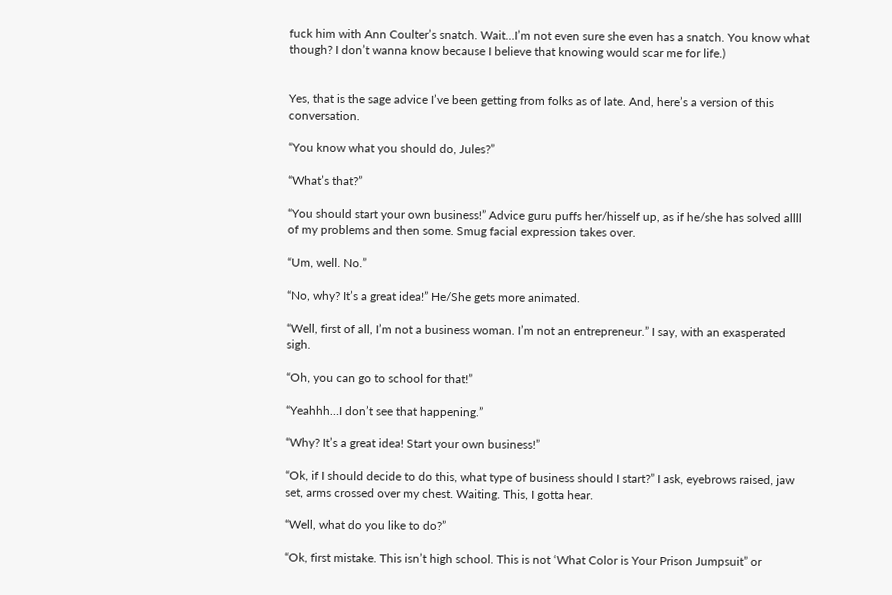fuck him with Ann Coulter’s snatch. Wait…I’m not even sure she even has a snatch. You know what though? I don’t wanna know because I believe that knowing would scar me for life.)


Yes, that is the sage advice I’ve been getting from folks as of late. And, here’s a version of this conversation.

“You know what you should do, Jules?”

“What’s that?”

“You should start your own business!” Advice guru puffs her/hisself up, as if he/she has solved allll of my problems and then some. Smug facial expression takes over.

“Um, well. No.”

“No, why? It’s a great idea!” He/She gets more animated.

“Well, first of all, I’m not a business woman. I’m not an entrepreneur.” I say, with an exasperated sigh.

“Oh, you can go to school for that!”

“Yeahhh…I don’t see that happening.”

“Why? It’s a great idea! Start your own business!”

“Ok, if I should decide to do this, what type of business should I start?” I ask, eyebrows raised, jaw set, arms crossed over my chest. Waiting. This, I gotta hear.

“Well, what do you like to do?”

“Ok, first mistake. This isn’t high school. This is not ‘What Color is Your Prison Jumpsuit” or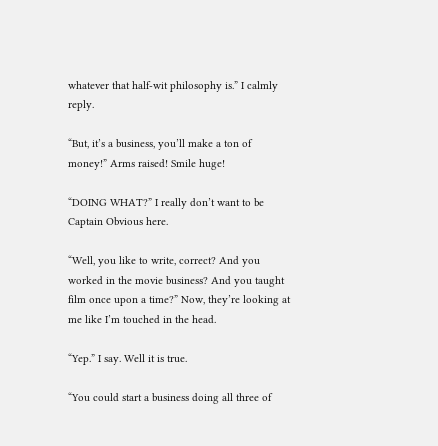whatever that half-wit philosophy is.” I calmly reply.

“But, it’s a business, you’ll make a ton of money!” Arms raised! Smile huge!

“DOING WHAT?” I really don’t want to be Captain Obvious here.

“Well, you like to write, correct? And you worked in the movie business? And you taught film once upon a time?” Now, they’re looking at me like I’m touched in the head.

“Yep.” I say. Well it is true.

“You could start a business doing all three of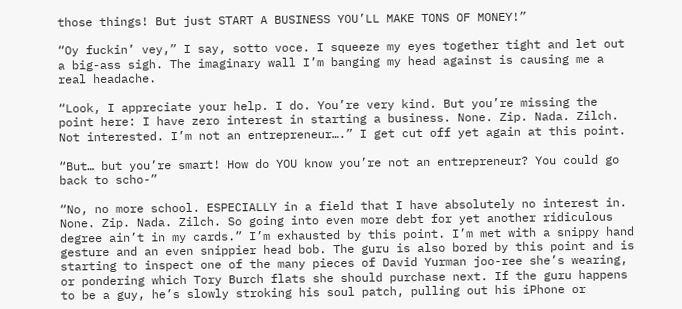those things! But just START A BUSINESS YOU’LL MAKE TONS OF MONEY!”

“Oy fuckin’ vey,” I say, sotto voce. I squeeze my eyes together tight and let out a big-ass sigh. The imaginary wall I’m banging my head against is causing me a real headache.

“Look, I appreciate your help. I do. You’re very kind. But you’re missing the point here: I have zero interest in starting a business. None. Zip. Nada. Zilch.  Not interested. I’m not an entrepreneur….” I get cut off yet again at this point.

“But… but you’re smart! How do YOU know you’re not an entrepreneur? You could go back to scho-”

“No, no more school. ESPECIALLY in a field that I have absolutely no interest in. None. Zip. Nada. Zilch. So going into even more debt for yet another ridiculous degree ain’t in my cards.” I’m exhausted by this point. I’m met with a snippy hand gesture and an even snippier head bob. The guru is also bored by this point and is starting to inspect one of the many pieces of David Yurman joo-ree she’s wearing, or pondering which Tory Burch flats she should purchase next. If the guru happens to be a guy, he’s slowly stroking his soul patch, pulling out his iPhone or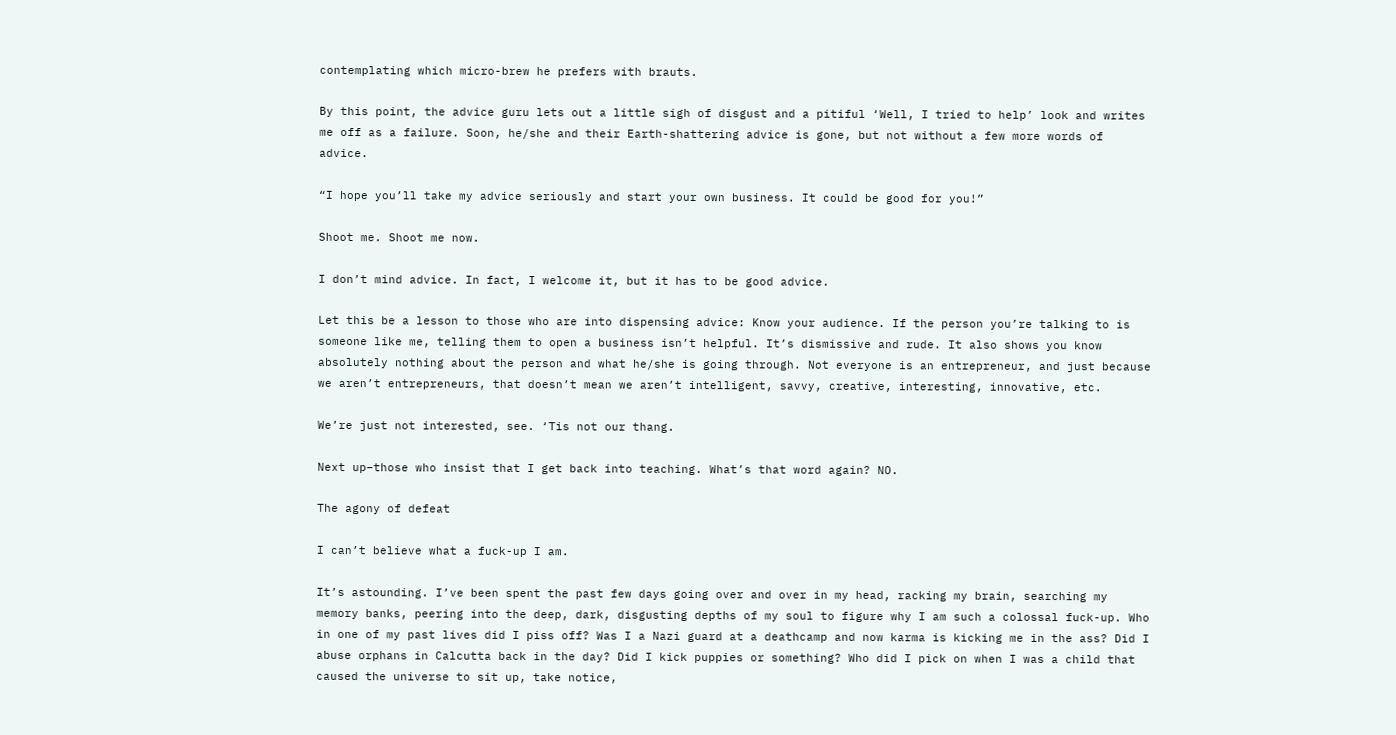contemplating which micro-brew he prefers with brauts.

By this point, the advice guru lets out a little sigh of disgust and a pitiful ‘Well, I tried to help’ look and writes me off as a failure. Soon, he/she and their Earth-shattering advice is gone, but not without a few more words of advice.

“I hope you’ll take my advice seriously and start your own business. It could be good for you!”

Shoot me. Shoot me now.

I don’t mind advice. In fact, I welcome it, but it has to be good advice.

Let this be a lesson to those who are into dispensing advice: Know your audience. If the person you’re talking to is someone like me, telling them to open a business isn’t helpful. It’s dismissive and rude. It also shows you know absolutely nothing about the person and what he/she is going through. Not everyone is an entrepreneur, and just because we aren’t entrepreneurs, that doesn’t mean we aren’t intelligent, savvy, creative, interesting, innovative, etc.

We’re just not interested, see. ‘Tis not our thang.

Next up–those who insist that I get back into teaching. What’s that word again? NO.

The agony of defeat

I can’t believe what a fuck-up I am.

It’s astounding. I’ve been spent the past few days going over and over in my head, racking my brain, searching my memory banks, peering into the deep, dark, disgusting depths of my soul to figure why I am such a colossal fuck-up. Who in one of my past lives did I piss off? Was I a Nazi guard at a deathcamp and now karma is kicking me in the ass? Did I abuse orphans in Calcutta back in the day? Did I kick puppies or something? Who did I pick on when I was a child that caused the universe to sit up, take notice,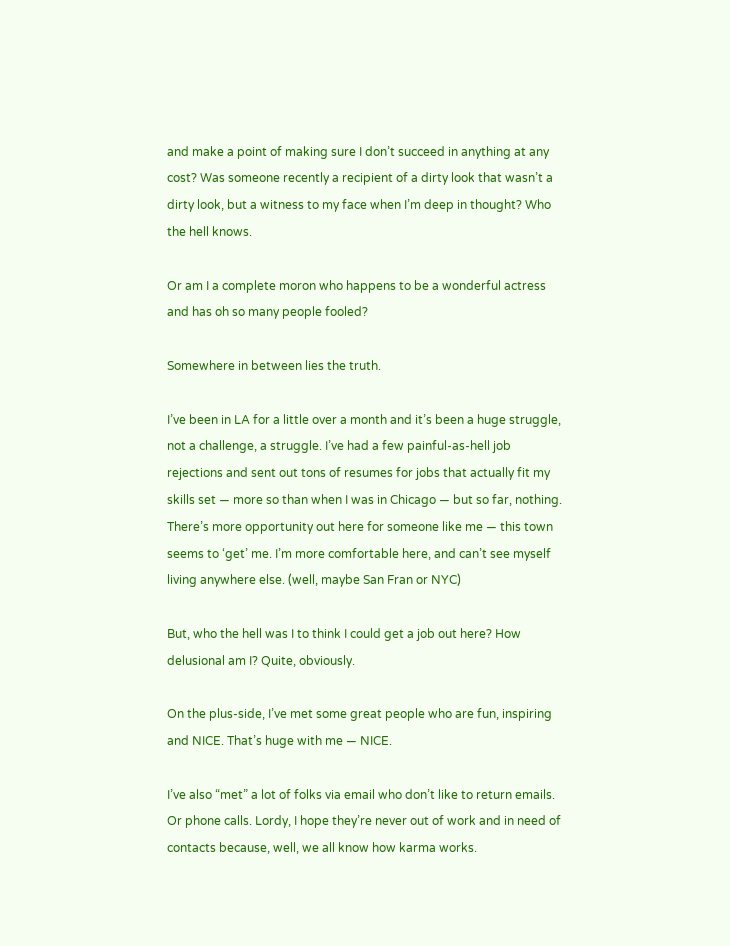and make a point of making sure I don’t succeed in anything at any cost? Was someone recently a recipient of a dirty look that wasn’t a dirty look, but a witness to my face when I’m deep in thought? Who the hell knows.

Or am I a complete moron who happens to be a wonderful actress and has oh so many people fooled?

Somewhere in between lies the truth.

I’ve been in LA for a little over a month and it’s been a huge struggle, not a challenge, a struggle. I’ve had a few painful-as-hell job rejections and sent out tons of resumes for jobs that actually fit my skills set — more so than when I was in Chicago — but so far, nothing. There’s more opportunity out here for someone like me — this town seems to ‘get’ me. I’m more comfortable here, and can’t see myself living anywhere else. (well, maybe San Fran or NYC)

But, who the hell was I to think I could get a job out here? How delusional am I? Quite, obviously.

On the plus-side, I’ve met some great people who are fun, inspiring and NICE. That’s huge with me — NICE.

I’ve also “met” a lot of folks via email who don’t like to return emails. Or phone calls. Lordy, I hope they’re never out of work and in need of contacts because, well, we all know how karma works.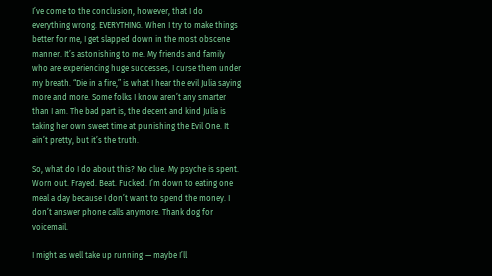I’ve come to the conclusion, however, that I do everything wrong. EVERYTHING. When I try to make things better for me, I get slapped down in the most obscene manner. It’s astonishing to me. My friends and family who are experiencing huge successes, I curse them under my breath. “Die in a fire,” is what I hear the evil Julia saying more and more. Some folks I know aren’t any smarter than I am. The bad part is, the decent and kind Julia is taking her own sweet time at punishing the Evil One. It ain’t pretty, but it’s the truth.

So, what do I do about this? No clue. My psyche is spent. Worn out. Frayed. Beat. Fucked. I’m down to eating one meal a day because I don’t want to spend the money. I don’t answer phone calls anymore. Thank dog for voicemail.

I might as well take up running — maybe I’ll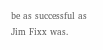be as successful as Jim Fixx was.